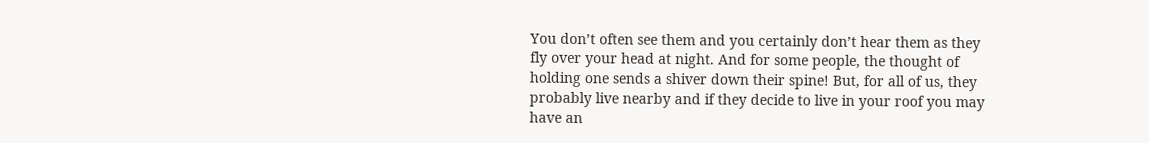You don’t often see them and you certainly don’t hear them as they fly over your head at night. And for some people, the thought of holding one sends a shiver down their spine! But, for all of us, they probably live nearby and if they decide to live in your roof you may have an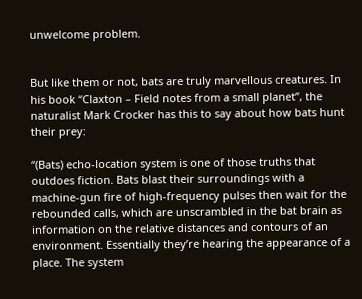unwelcome problem.


But like them or not, bats are truly marvellous creatures. In his book “Claxton – Field notes from a small planet”, the naturalist Mark Crocker has this to say about how bats hunt their prey:

“(Bats) echo-location system is one of those truths that outdoes fiction. Bats blast their surroundings with a machine-gun fire of high-frequency pulses then wait for the rebounded calls, which are unscrambled in the bat brain as information on the relative distances and contours of an environment. Essentially they’re hearing the appearance of a place. The system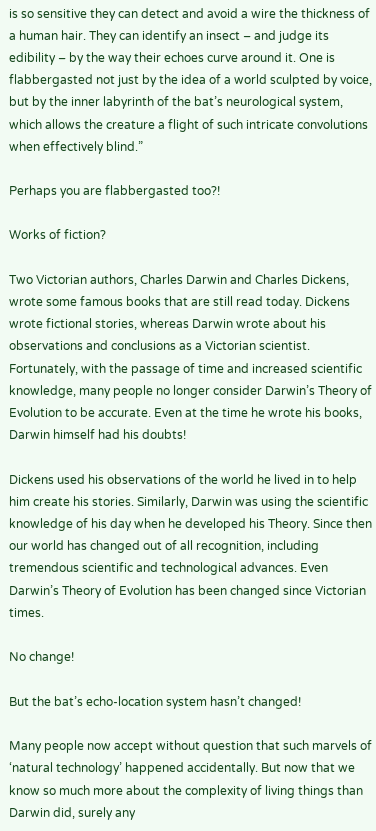is so sensitive they can detect and avoid a wire the thickness of a human hair. They can identify an insect – and judge its edibility – by the way their echoes curve around it. One is flabbergasted not just by the idea of a world sculpted by voice, but by the inner labyrinth of the bat’s neurological system, which allows the creature a flight of such intricate convolutions when effectively blind.”

Perhaps you are flabbergasted too?!

Works of fiction?

Two Victorian authors, Charles Darwin and Charles Dickens, wrote some famous books that are still read today. Dickens wrote fictional stories, whereas Darwin wrote about his observations and conclusions as a Victorian scientist. Fortunately, with the passage of time and increased scientific knowledge, many people no longer consider Darwin’s Theory of Evolution to be accurate. Even at the time he wrote his books, Darwin himself had his doubts!

Dickens used his observations of the world he lived in to help him create his stories. Similarly, Darwin was using the scientific knowledge of his day when he developed his Theory. Since then our world has changed out of all recognition, including tremendous scientific and technological advances. Even Darwin’s Theory of Evolution has been changed since Victorian times.

No change!

But the bat’s echo-location system hasn’t changed!

Many people now accept without question that such marvels of ‘natural technology’ happened accidentally. But now that we know so much more about the complexity of living things than Darwin did, surely any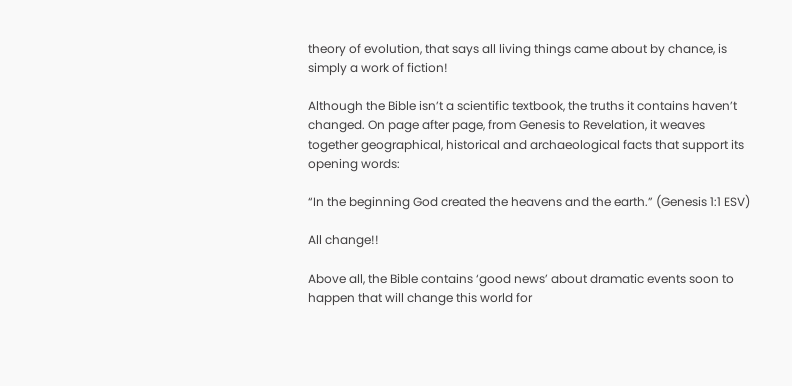theory of evolution, that says all living things came about by chance, is simply a work of fiction!

Although the Bible isn’t a scientific textbook, the truths it contains haven’t changed. On page after page, from Genesis to Revelation, it weaves together geographical, historical and archaeological facts that support its opening words:

“In the beginning God created the heavens and the earth.” (Genesis 1:1 ESV)

All change!!

Above all, the Bible contains ‘good news’ about dramatic events soon to happen that will change this world for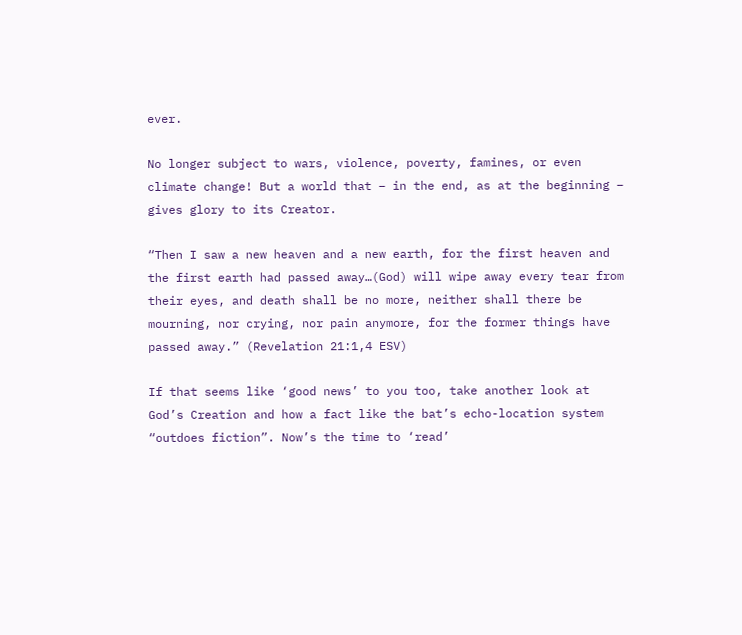ever.

No longer subject to wars, violence, poverty, famines, or even climate change! But a world that – in the end, as at the beginning – gives glory to its Creator.

“Then I saw a new heaven and a new earth, for the first heaven and the first earth had passed away…(God) will wipe away every tear from their eyes, and death shall be no more, neither shall there be mourning, nor crying, nor pain anymore, for the former things have passed away.” (Revelation 21:1,4 ESV)

If that seems like ‘good news’ to you too, take another look at God’s Creation and how a fact like the bat’s echo-location system “outdoes fiction”. Now’s the time to ‘read’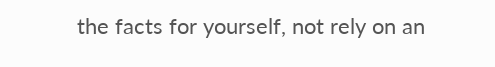the facts for yourself, not rely on an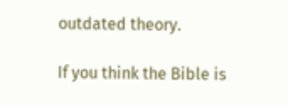outdated theory.

If you think the Bible is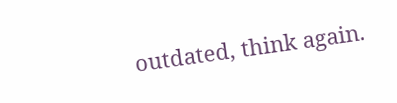outdated, think again.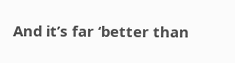And it’s far ‘better than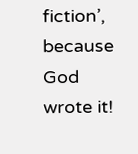fiction’, because God wrote it!